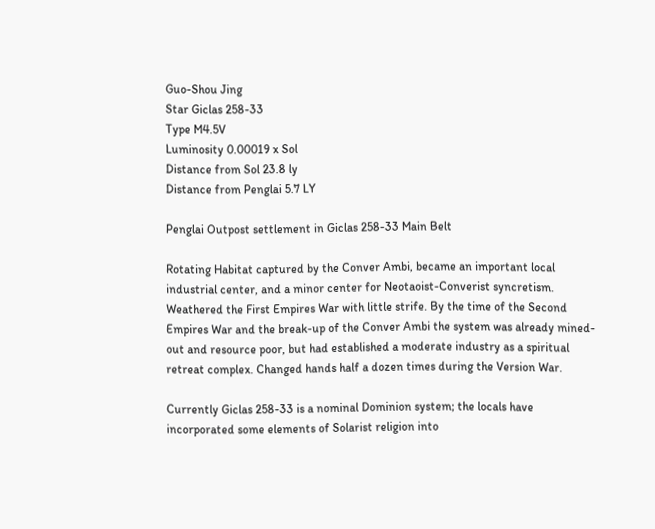Guo-Shou Jing
Star Giclas 258-33
Type M4.5V
Luminosity 0.00019 x Sol
Distance from Sol 23.8 ly
Distance from Penglai 5.7 LY

Penglai Outpost settlement in Giclas 258-33 Main Belt

Rotating Habitat captured by the Conver Ambi, became an important local industrial center, and a minor center for Neotaoist-Converist syncretism. Weathered the First Empires War with little strife. By the time of the Second Empires War and the break-up of the Conver Ambi the system was already mined-out and resource poor, but had established a moderate industry as a spiritual retreat complex. Changed hands half a dozen times during the Version War.

Currently Giclas 258-33 is a nominal Dominion system; the locals have incorporated some elements of Solarist religion into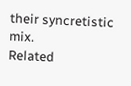their syncretistic mix.
Related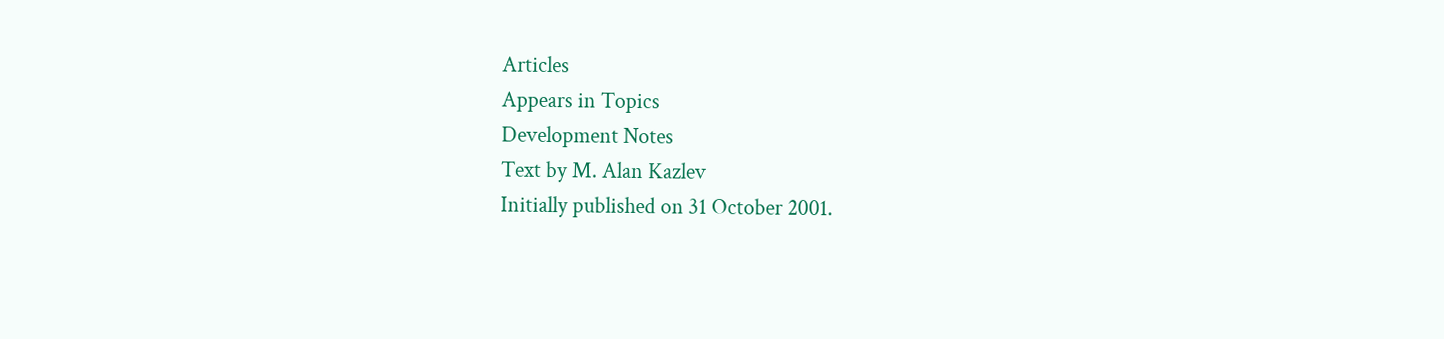Articles
Appears in Topics
Development Notes
Text by M. Alan Kazlev
Initially published on 31 October 2001.